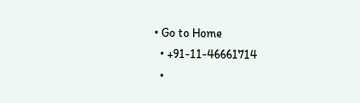• Go to Home
  • +91-11-46661714
  •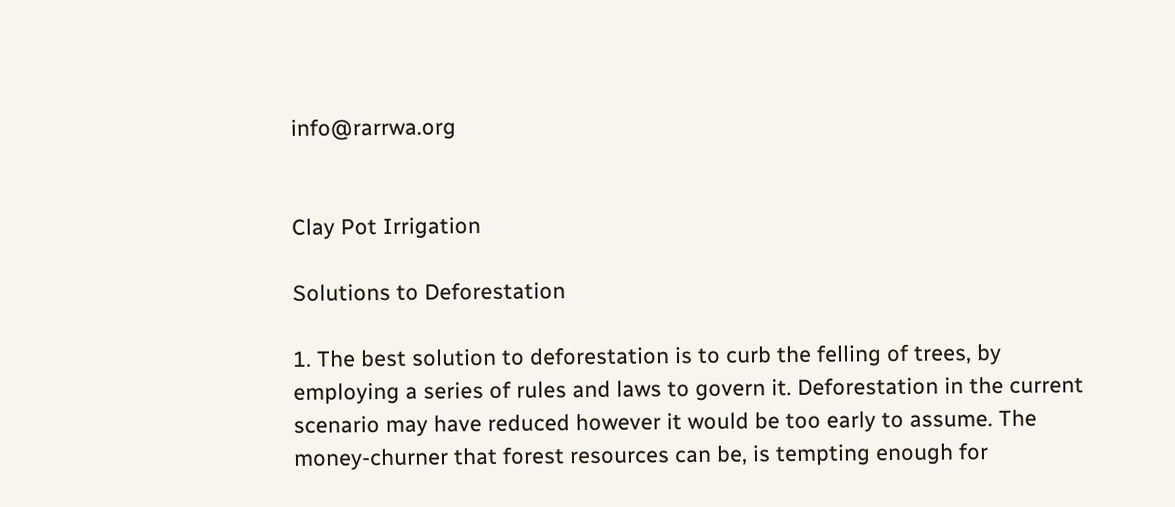info@rarrwa.org


Clay Pot Irrigation

Solutions to Deforestation

1. The best solution to deforestation is to curb the felling of trees, by employing a series of rules and laws to govern it. Deforestation in the current scenario may have reduced however it would be too early to assume. The money-churner that forest resources can be, is tempting enough for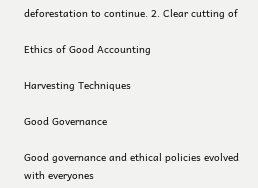deforestation to continue. 2. Clear cutting of

Ethics of Good Accounting

Harvesting Techniques

Good Governance

Good governance and ethical policies evolved with everyones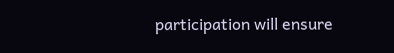participation will ensure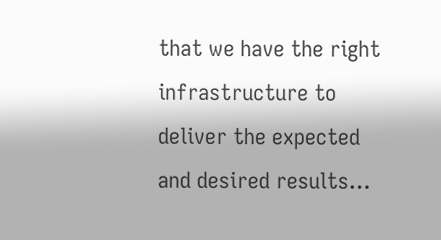that we have the right infrastructure to deliver the expected and desired results…